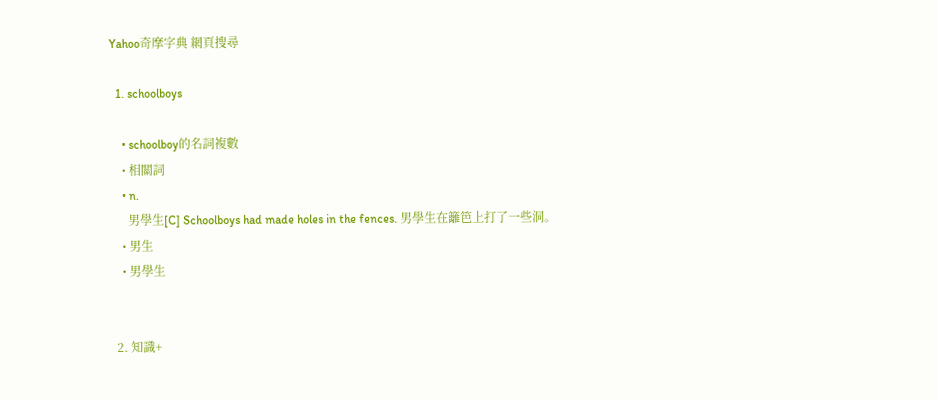Yahoo奇摩字典 網頁搜尋

  1. schoolboys

    • schoolboy的名詞複數
    • 相關詞
    • n.
      男學生[C] Schoolboys had made holes in the fences. 男學生在籬笆上打了一些洞。
    • 男生
    • 男學生


  2. 知識+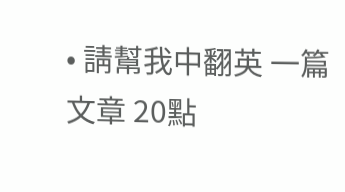• 請幫我中翻英 一篇文章 20點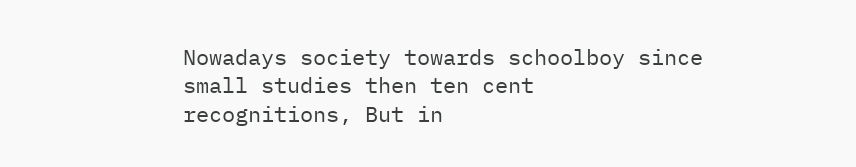Nowadays society towards schoolboy since small studies then ten cent recognitions, But in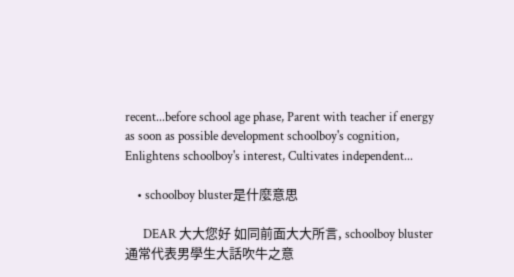recent...before school age phase, Parent with teacher if energy as soon as possible development schoolboy's cognition, Enlightens schoolboy's interest, Cultivates independent...

    • schoolboy bluster是什麼意思

      DEAR 大大您好 如同前面大大所言, schoolboy bluster 通常代表男學生大話吹牛之意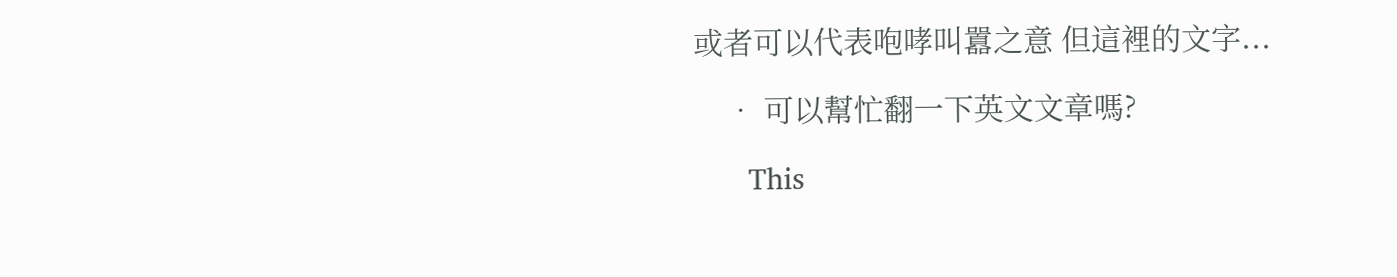或者可以代表咆哮叫囂之意 但這裡的文字...

    • 可以幫忙翻一下英文文章嗎?

      This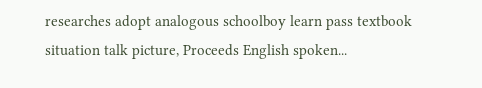researches adopt analogous schoolboy learn pass textbook situation talk picture, Proceeds English spoken...